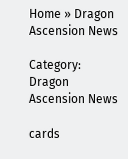Home » Dragon Ascension News

Category: Dragon Ascension News

cards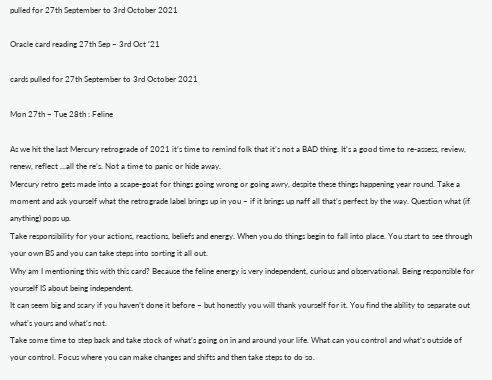pulled for 27th September to 3rd October 2021

Oracle card reading 27th Sep – 3rd Oct ’21

cards pulled for 27th September to 3rd October 2021

Mon 27th – Tue 28th : Feline

As we hit the last Mercury retrograde of 2021 it’s time to remind folk that it’s not a BAD thing. It’s a good time to re-assess, review, renew, reflect …all the re’s. Not a time to panic or hide away.
Mercury retro gets made into a scape-goat for things going wrong or going awry, despite these things happening year round. Take a moment and ask yourself what the retrograde label brings up in you – if it brings up naff all that’s perfect by the way. Question what (if anything) pops up.
Take responsibility for your actions, reactions, beliefs and energy. When you do things begin to fall into place. You start to see through your own BS and you can take steps into sorting it all out.
Why am I mentioning this with this card? Because the feline energy is very independent, curious and observational. Being responsible for yourself IS about being independent.
It can seem big and scary if you haven’t done it before – but honestly you will thank yourself for it. You find the ability to separate out what’s yours and what’s not.
Take some time to step back and take stock of what’s going on in and around your life. What can you control and what’s outside of your control. Focus where you can make changes and shifts and then take steps to do so.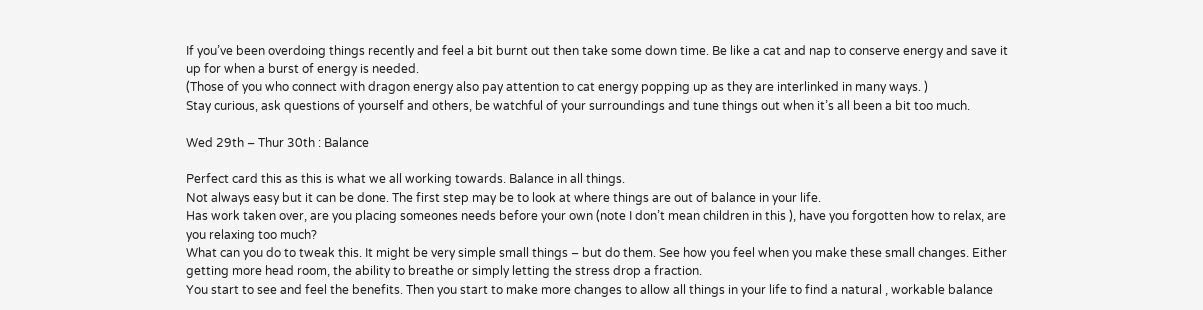If you’ve been overdoing things recently and feel a bit burnt out then take some down time. Be like a cat and nap to conserve energy and save it up for when a burst of energy is needed.
(Those of you who connect with dragon energy also pay attention to cat energy popping up as they are interlinked in many ways. )
Stay curious, ask questions of yourself and others, be watchful of your surroundings and tune things out when it’s all been a bit too much.

Wed 29th – Thur 30th : Balance

Perfect card this as this is what we all working towards. Balance in all things.
Not always easy but it can be done. The first step may be to look at where things are out of balance in your life.
Has work taken over, are you placing someones needs before your own (note I don’t mean children in this ), have you forgotten how to relax, are you relaxing too much?
What can you do to tweak this. It might be very simple small things – but do them. See how you feel when you make these small changes. Either getting more head room, the ability to breathe or simply letting the stress drop a fraction.
You start to see and feel the benefits. Then you start to make more changes to allow all things in your life to find a natural , workable balance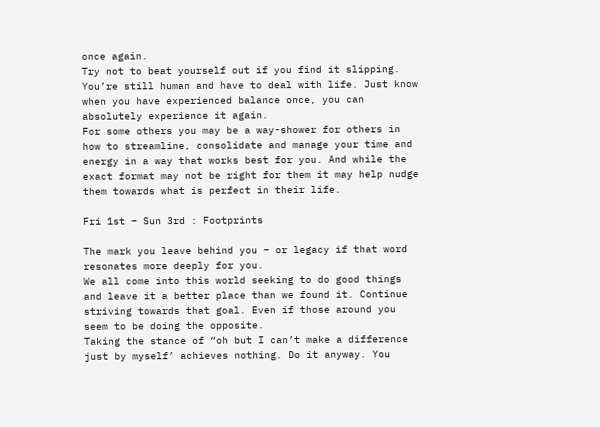once again.
Try not to beat yourself out if you find it slipping. You’re still human and have to deal with life. Just know when you have experienced balance once, you can absolutely experience it again.
For some others you may be a way-shower for others in how to streamline, consolidate and manage your time and energy in a way that works best for you. And while the exact format may not be right for them it may help nudge them towards what is perfect in their life.

Fri 1st – Sun 3rd : Footprints

The mark you leave behind you – or legacy if that word resonates more deeply for you.
We all come into this world seeking to do good things and leave it a better place than we found it. Continue striving towards that goal. Even if those around you seem to be doing the opposite.
Taking the stance of “oh but I can’t make a difference just by myself’ achieves nothing. Do it anyway. You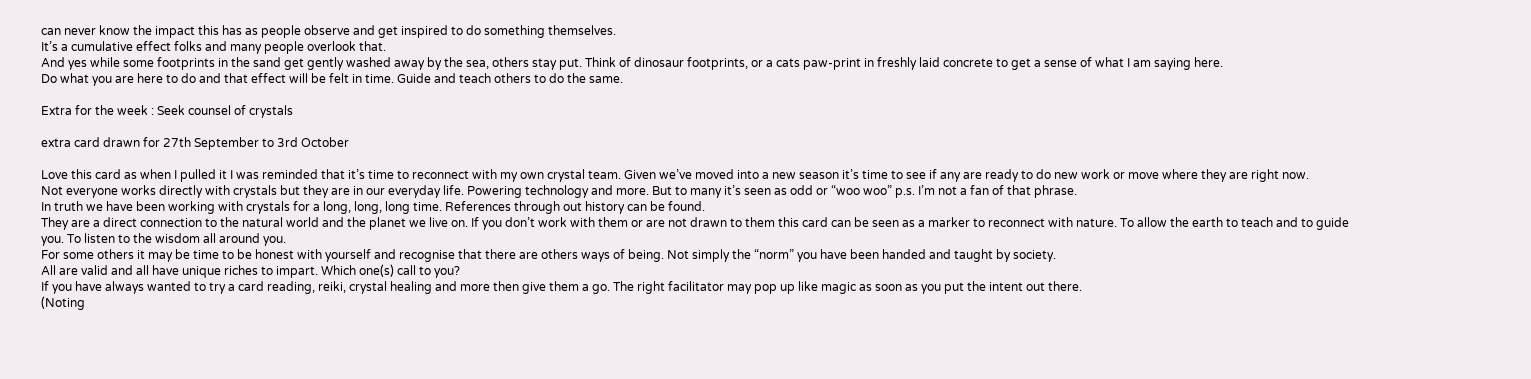can never know the impact this has as people observe and get inspired to do something themselves.
It’s a cumulative effect folks and many people overlook that.
And yes while some footprints in the sand get gently washed away by the sea, others stay put. Think of dinosaur footprints, or a cats paw-print in freshly laid concrete to get a sense of what I am saying here.
Do what you are here to do and that effect will be felt in time. Guide and teach others to do the same.

Extra for the week : Seek counsel of crystals

extra card drawn for 27th September to 3rd October

Love this card as when I pulled it I was reminded that it’s time to reconnect with my own crystal team. Given we’ve moved into a new season it’s time to see if any are ready to do new work or move where they are right now.
Not everyone works directly with crystals but they are in our everyday life. Powering technology and more. But to many it’s seen as odd or “woo woo” p.s. I’m not a fan of that phrase.
In truth we have been working with crystals for a long, long, long time. References through out history can be found.
They are a direct connection to the natural world and the planet we live on. If you don’t work with them or are not drawn to them this card can be seen as a marker to reconnect with nature. To allow the earth to teach and to guide you. To listen to the wisdom all around you.
For some others it may be time to be honest with yourself and recognise that there are others ways of being. Not simply the “norm” you have been handed and taught by society.
All are valid and all have unique riches to impart. Which one(s) call to you?
If you have always wanted to try a card reading, reiki, crystal healing and more then give them a go. The right facilitator may pop up like magic as soon as you put the intent out there.
(Noting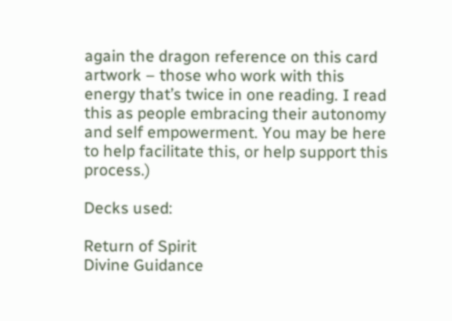again the dragon reference on this card artwork – those who work with this energy that’s twice in one reading. I read this as people embracing their autonomy and self empowerment. You may be here to help facilitate this, or help support this process.)

Decks used:

Return of Spirit
Divine Guidance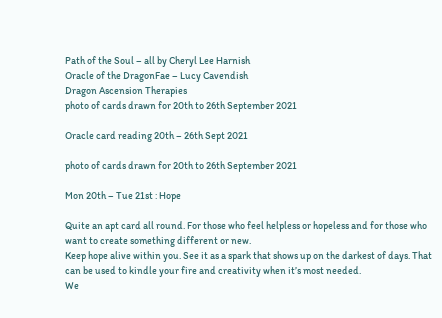Path of the Soul – all by Cheryl Lee Harnish
Oracle of the DragonFae – Lucy Cavendish
Dragon Ascension Therapies
photo of cards drawn for 20th to 26th September 2021

Oracle card reading 20th – 26th Sept 2021

photo of cards drawn for 20th to 26th September 2021

Mon 20th – Tue 21st : Hope

Quite an apt card all round. For those who feel helpless or hopeless and for those who want to create something different or new.
Keep hope alive within you. See it as a spark that shows up on the darkest of days. That can be used to kindle your fire and creativity when it’s most needed.
We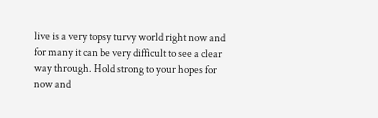live is a very topsy turvy world right now and for many it can be very difficult to see a clear way through. Hold strong to your hopes for now and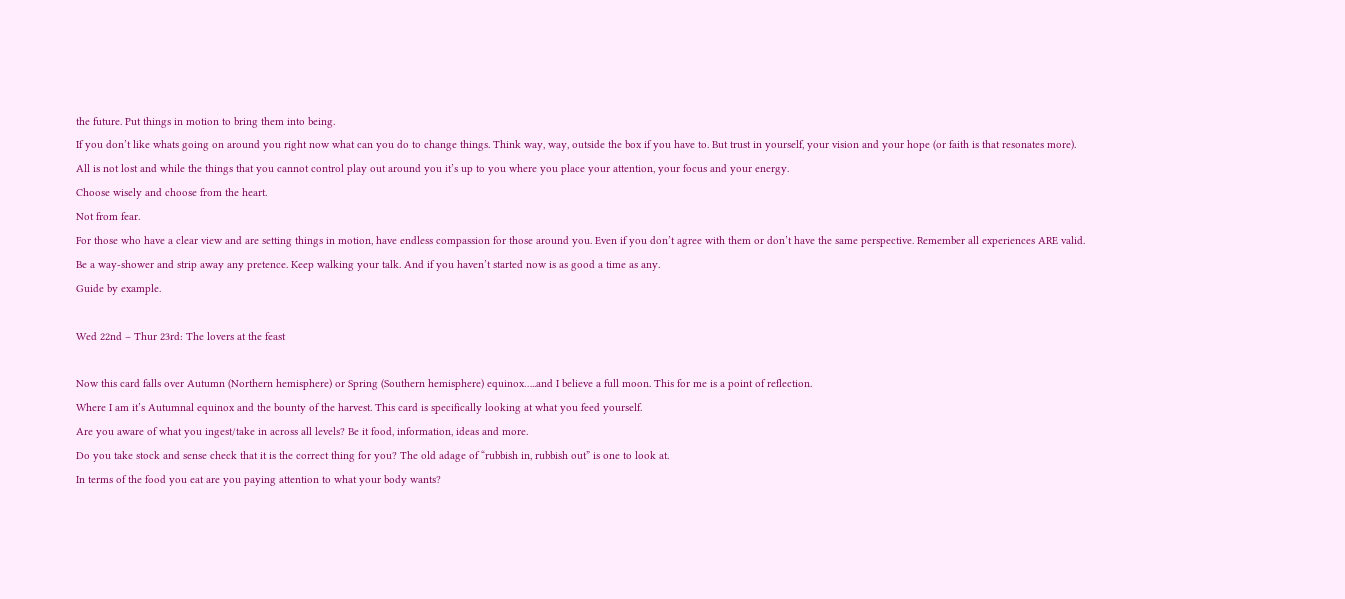the future. Put things in motion to bring them into being.
If you don’t like whats going on around you right now what can you do to change things. Think way, way, outside the box if you have to. But trust in yourself, your vision and your hope (or faith is that resonates more).
All is not lost and while the things that you cannot control play out around you it’s up to you where you place your attention, your focus and your energy.
Choose wisely and choose from the heart.
Not from fear.
For those who have a clear view and are setting things in motion, have endless compassion for those around you. Even if you don’t agree with them or don’t have the same perspective. Remember all experiences ARE valid.
Be a way-shower and strip away any pretence. Keep walking your talk. And if you haven’t started now is as good a time as any.
Guide by example.

Wed 22nd – Thur 23rd: The lovers at the feast

Now this card falls over Autumn (Northern hemisphere) or Spring (Southern hemisphere) equinox…..and I believe a full moon. This for me is a point of reflection.
Where I am it’s Autumnal equinox and the bounty of the harvest. This card is specifically looking at what you feed yourself.
Are you aware of what you ingest/take in across all levels? Be it food, information, ideas and more.
Do you take stock and sense check that it is the correct thing for you? The old adage of “rubbish in, rubbish out” is one to look at.
In terms of the food you eat are you paying attention to what your body wants?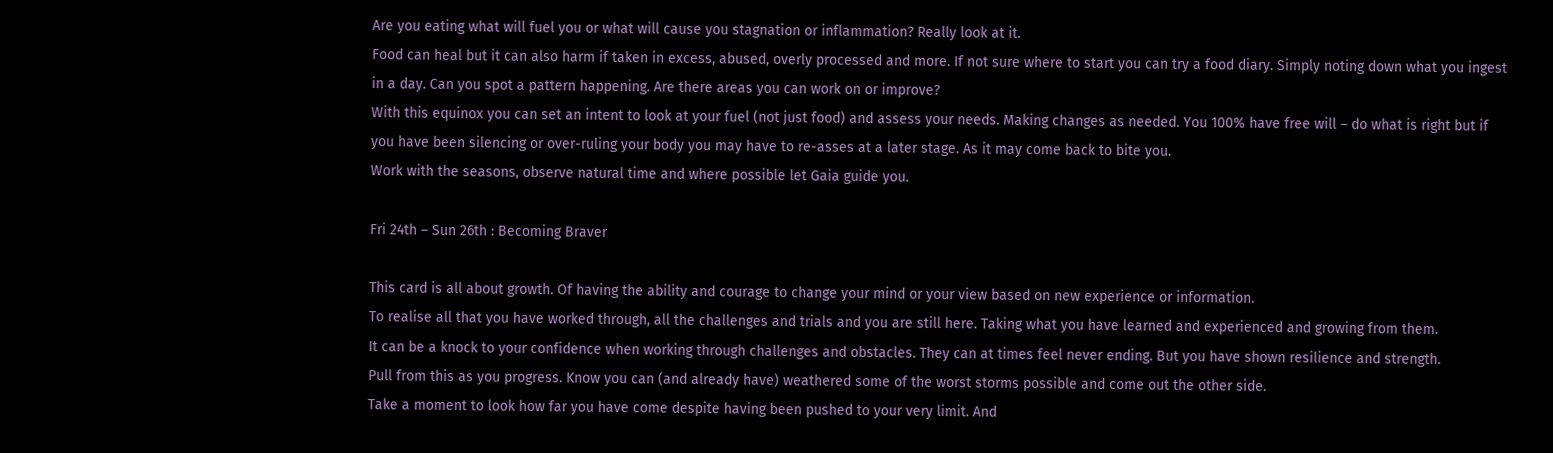Are you eating what will fuel you or what will cause you stagnation or inflammation? Really look at it.
Food can heal but it can also harm if taken in excess, abused, overly processed and more. If not sure where to start you can try a food diary. Simply noting down what you ingest in a day. Can you spot a pattern happening. Are there areas you can work on or improve?
With this equinox you can set an intent to look at your fuel (not just food) and assess your needs. Making changes as needed. You 100% have free will – do what is right but if you have been silencing or over-ruling your body you may have to re-asses at a later stage. As it may come back to bite you.
Work with the seasons, observe natural time and where possible let Gaia guide you.

Fri 24th – Sun 26th : Becoming Braver

This card is all about growth. Of having the ability and courage to change your mind or your view based on new experience or information.
To realise all that you have worked through, all the challenges and trials and you are still here. Taking what you have learned and experienced and growing from them.
It can be a knock to your confidence when working through challenges and obstacles. They can at times feel never ending. But you have shown resilience and strength.
Pull from this as you progress. Know you can (and already have) weathered some of the worst storms possible and come out the other side.
Take a moment to look how far you have come despite having been pushed to your very limit. And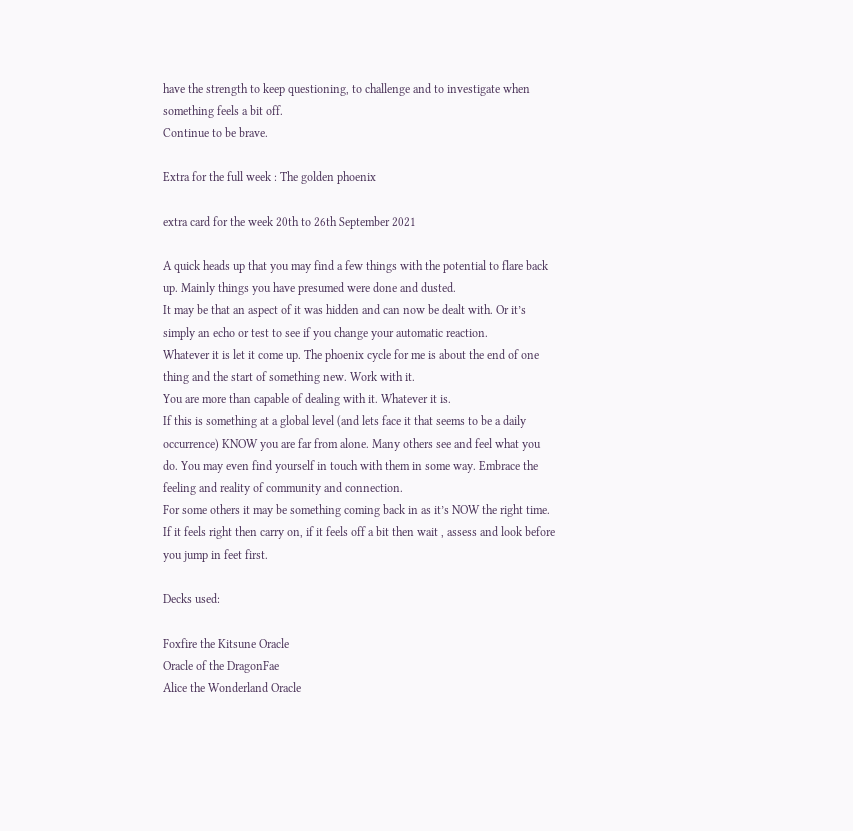have the strength to keep questioning, to challenge and to investigate when something feels a bit off.
Continue to be brave.

Extra for the full week : The golden phoenix

extra card for the week 20th to 26th September 2021

A quick heads up that you may find a few things with the potential to flare back up. Mainly things you have presumed were done and dusted.
It may be that an aspect of it was hidden and can now be dealt with. Or it’s simply an echo or test to see if you change your automatic reaction.
Whatever it is let it come up. The phoenix cycle for me is about the end of one thing and the start of something new. Work with it.
You are more than capable of dealing with it. Whatever it is.
If this is something at a global level (and lets face it that seems to be a daily occurrence) KNOW you are far from alone. Many others see and feel what you do. You may even find yourself in touch with them in some way. Embrace the feeling and reality of community and connection.
For some others it may be something coming back in as it’s NOW the right time. If it feels right then carry on, if it feels off a bit then wait , assess and look before you jump in feet first.

Decks used:

Foxfire the Kitsune Oracle
Oracle of the DragonFae
Alice the Wonderland Oracle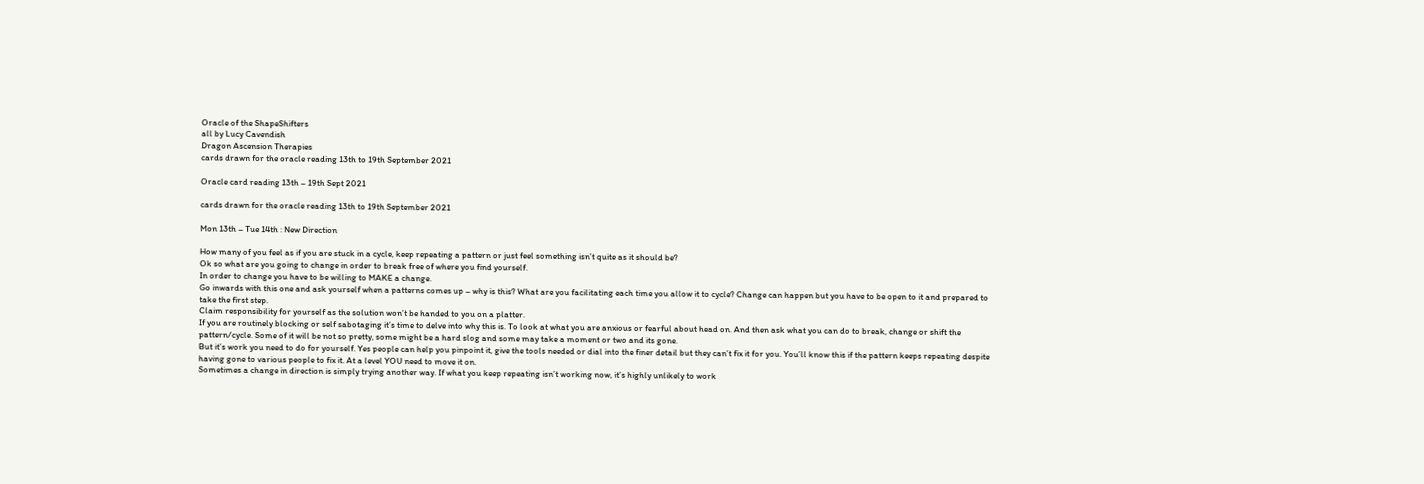Oracle of the ShapeShifters
all by Lucy Cavendish
Dragon Ascension Therapies
cards drawn for the oracle reading 13th to 19th September 2021

Oracle card reading 13th – 19th Sept 2021

cards drawn for the oracle reading 13th to 19th September 2021

Mon 13th – Tue 14th : New Direction

How many of you feel as if you are stuck in a cycle, keep repeating a pattern or just feel something isn’t quite as it should be?
Ok so what are you going to change in order to break free of where you find yourself.
In order to change you have to be willing to MAKE a change.
Go inwards with this one and ask yourself when a patterns comes up – why is this? What are you facilitating each time you allow it to cycle? Change can happen but you have to be open to it and prepared to take the first step.
Claim responsibility for yourself as the solution won’t be handed to you on a platter.
If you are routinely blocking or self sabotaging it’s time to delve into why this is. To look at what you are anxious or fearful about head on. And then ask what you can do to break, change or shift the pattern/cycle. Some of it will be not so pretty, some might be a hard slog and some may take a moment or two and its gone.
But it’s work you need to do for yourself. Yes people can help you pinpoint it, give the tools needed or dial into the finer detail but they can’t fix it for you. You’ll know this if the pattern keeps repeating despite having gone to various people to fix it. At a level YOU need to move it on.
Sometimes a change in direction is simply trying another way. If what you keep repeating isn’t working now, it’s highly unlikely to work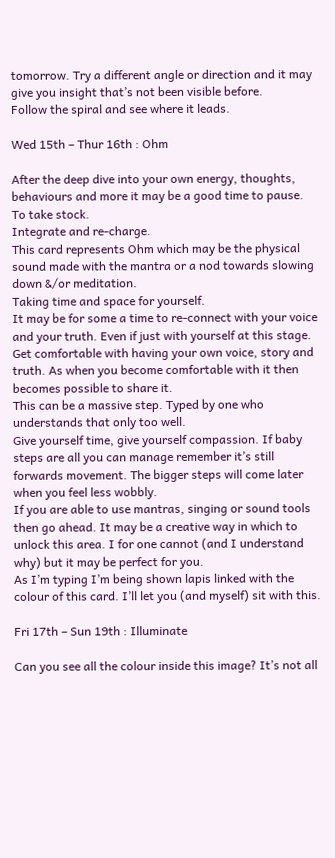tomorrow. Try a different angle or direction and it may give you insight that’s not been visible before.
Follow the spiral and see where it leads.

Wed 15th – Thur 16th : Ohm

After the deep dive into your own energy, thoughts, behaviours and more it may be a good time to pause.
To take stock.
Integrate and re-charge.
This card represents Ohm which may be the physical sound made with the mantra or a nod towards slowing down &/or meditation.
Taking time and space for yourself.
It may be for some a time to re-connect with your voice and your truth. Even if just with yourself at this stage. Get comfortable with having your own voice, story and truth. As when you become comfortable with it then becomes possible to share it.
This can be a massive step. Typed by one who understands that only too well.
Give yourself time, give yourself compassion. If baby steps are all you can manage remember it’s still forwards movement. The bigger steps will come later when you feel less wobbly.
If you are able to use mantras, singing or sound tools then go ahead. It may be a creative way in which to unlock this area. I for one cannot (and I understand why) but it may be perfect for you.
As I’m typing I’m being shown lapis linked with the colour of this card. I’ll let you (and myself) sit with this.

Fri 17th – Sun 19th : Illuminate

Can you see all the colour inside this image? It’s not all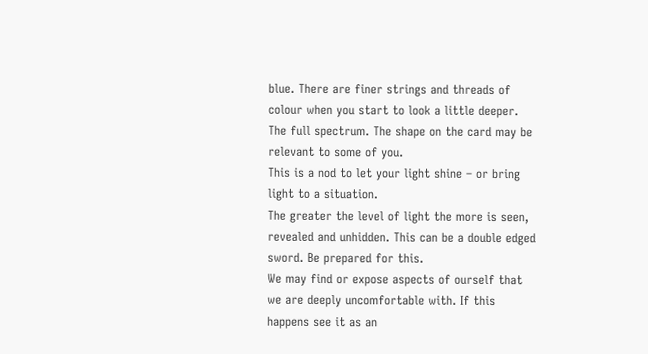blue. There are finer strings and threads of colour when you start to look a little deeper.
The full spectrum. The shape on the card may be relevant to some of you.
This is a nod to let your light shine – or bring light to a situation.
The greater the level of light the more is seen, revealed and unhidden. This can be a double edged sword. Be prepared for this.
We may find or expose aspects of ourself that we are deeply uncomfortable with. If this happens see it as an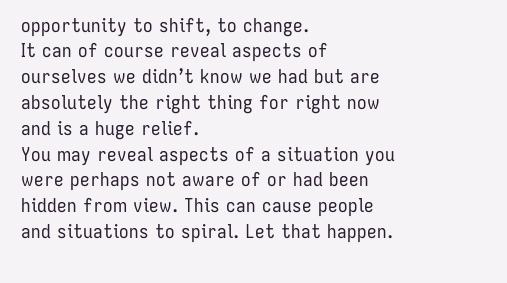opportunity to shift, to change.
It can of course reveal aspects of ourselves we didn’t know we had but are absolutely the right thing for right now and is a huge relief.
You may reveal aspects of a situation you were perhaps not aware of or had been hidden from view. This can cause people and situations to spiral. Let that happen.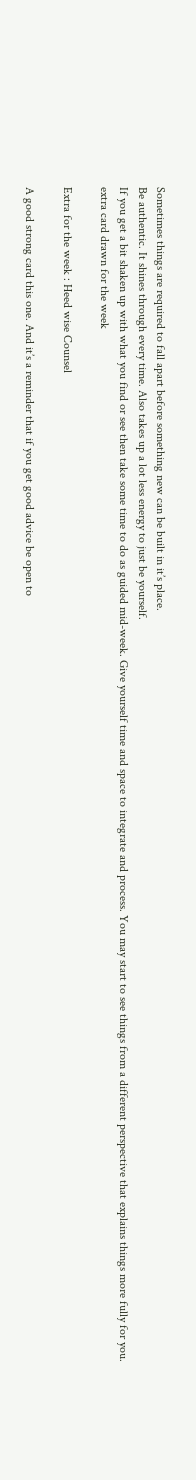Sometimes things are required to fall apart before something new can be built in it’s place.
Be authentic. It shines through every time. Also takes up a lot less energy to just be yourself.
If you get a bit shaken up with what you find or see then take some time to do as guided mid-week. Give yourself time and space to integrate and process. You may start to see things from a different perspective that explains things more fully for you.
extra card drawn for the week

Extra for the week : Heed wise Counsel

A good strong card this one. And it’s a reminder that if you get good advice be open to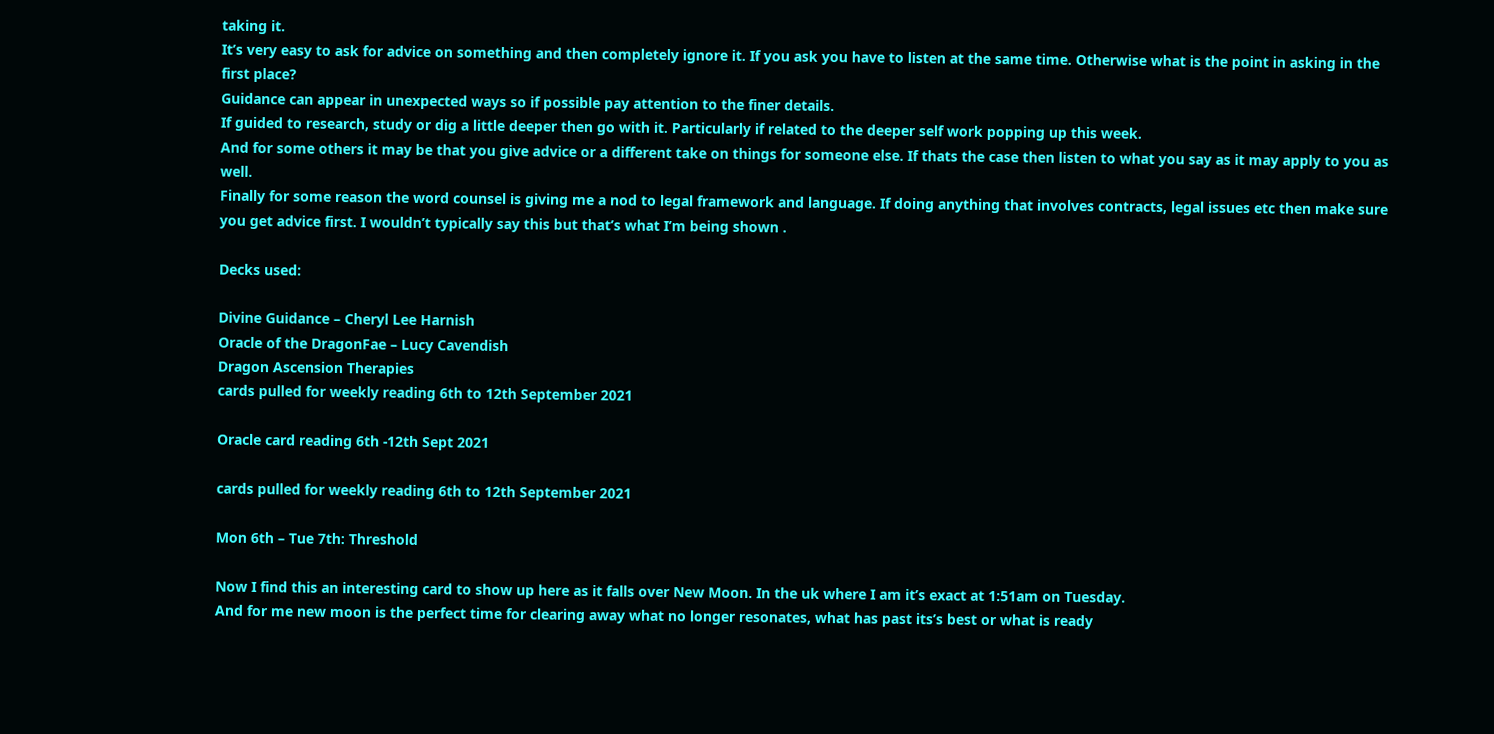taking it.
It’s very easy to ask for advice on something and then completely ignore it. If you ask you have to listen at the same time. Otherwise what is the point in asking in the first place?
Guidance can appear in unexpected ways so if possible pay attention to the finer details.
If guided to research, study or dig a little deeper then go with it. Particularly if related to the deeper self work popping up this week.
And for some others it may be that you give advice or a different take on things for someone else. If thats the case then listen to what you say as it may apply to you as well.
Finally for some reason the word counsel is giving me a nod to legal framework and language. If doing anything that involves contracts, legal issues etc then make sure you get advice first. I wouldn’t typically say this but that’s what I’m being shown .

Decks used:

Divine Guidance – Cheryl Lee Harnish
Oracle of the DragonFae – Lucy Cavendish
Dragon Ascension Therapies
cards pulled for weekly reading 6th to 12th September 2021

Oracle card reading 6th -12th Sept 2021

cards pulled for weekly reading 6th to 12th September 2021

Mon 6th – Tue 7th: Threshold

Now I find this an interesting card to show up here as it falls over New Moon. In the uk where I am it’s exact at 1:51am on Tuesday.
And for me new moon is the perfect time for clearing away what no longer resonates, what has past its’s best or what is ready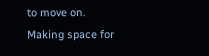to move on. Making space for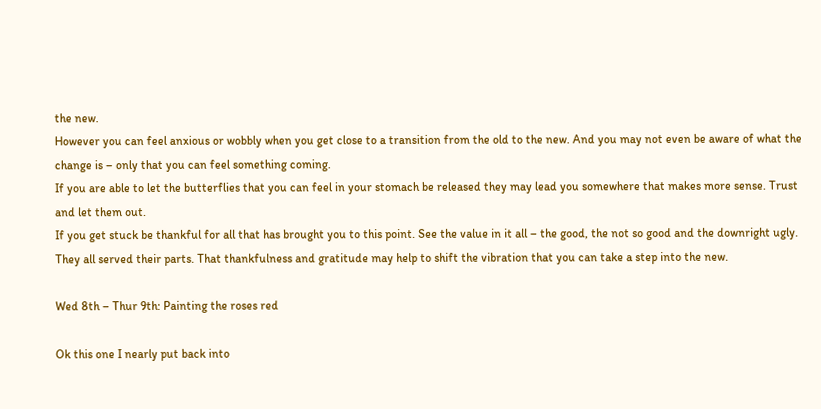the new.
However you can feel anxious or wobbly when you get close to a transition from the old to the new. And you may not even be aware of what the change is – only that you can feel something coming.
If you are able to let the butterflies that you can feel in your stomach be released they may lead you somewhere that makes more sense. Trust and let them out.
If you get stuck be thankful for all that has brought you to this point. See the value in it all – the good, the not so good and the downright ugly. They all served their parts. That thankfulness and gratitude may help to shift the vibration that you can take a step into the new.

Wed 8th – Thur 9th: Painting the roses red

Ok this one I nearly put back into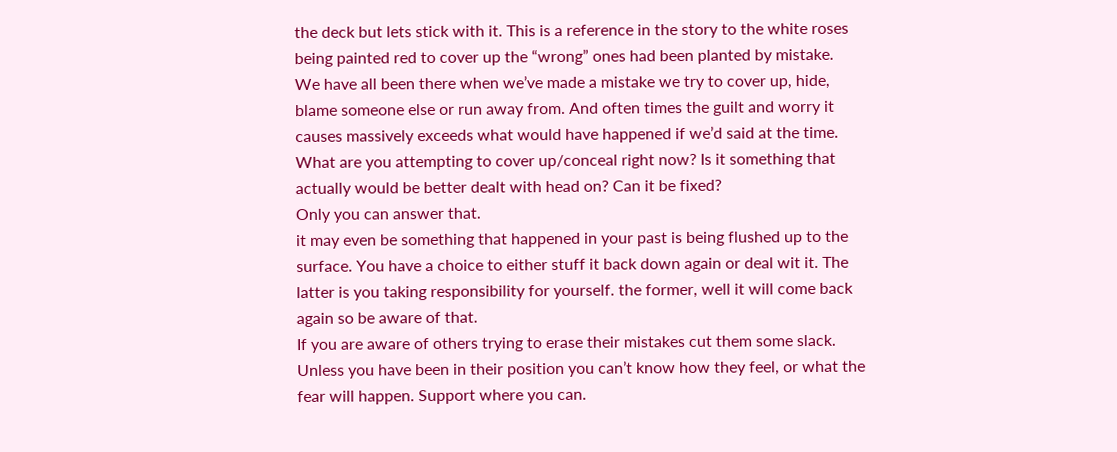the deck but lets stick with it. This is a reference in the story to the white roses being painted red to cover up the “wrong” ones had been planted by mistake.
We have all been there when we’ve made a mistake we try to cover up, hide, blame someone else or run away from. And often times the guilt and worry it causes massively exceeds what would have happened if we’d said at the time.
What are you attempting to cover up/conceal right now? Is it something that actually would be better dealt with head on? Can it be fixed?
Only you can answer that.
it may even be something that happened in your past is being flushed up to the surface. You have a choice to either stuff it back down again or deal wit it. The latter is you taking responsibility for yourself. the former, well it will come back again so be aware of that.
If you are aware of others trying to erase their mistakes cut them some slack. Unless you have been in their position you can’t know how they feel, or what the fear will happen. Support where you can.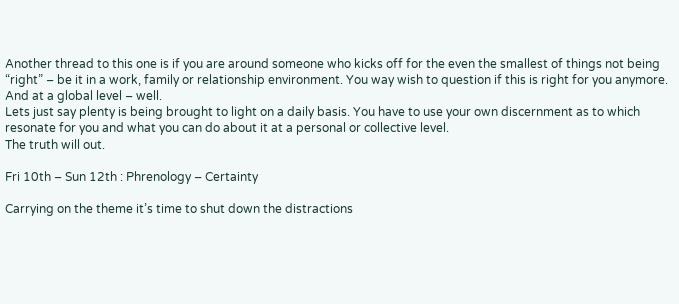Another thread to this one is if you are around someone who kicks off for the even the smallest of things not being “right” – be it in a work, family or relationship environment. You way wish to question if this is right for you anymore.
And at a global level – well.
Lets just say plenty is being brought to light on a daily basis. You have to use your own discernment as to which resonate for you and what you can do about it at a personal or collective level.
The truth will out.

Fri 10th – Sun 12th : Phrenology – Certainty

Carrying on the theme it’s time to shut down the distractions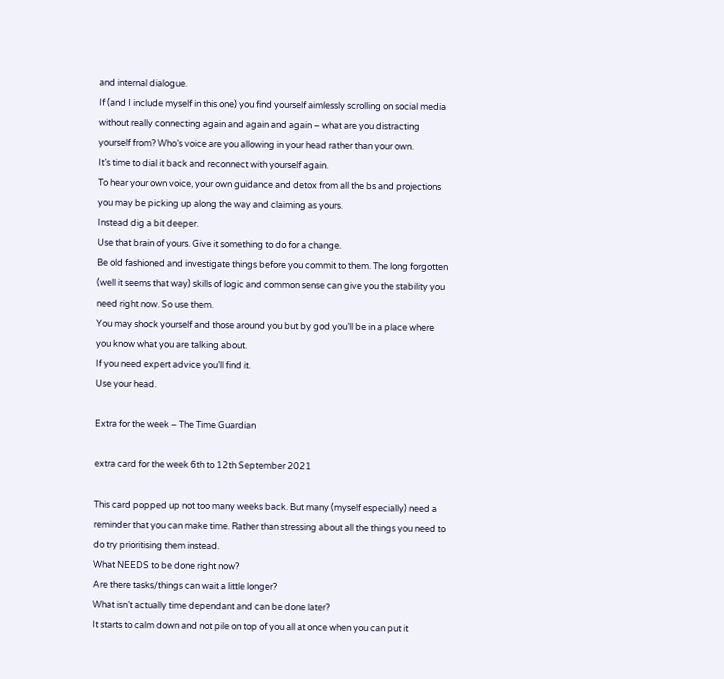and internal dialogue.
If (and I include myself in this one) you find yourself aimlessly scrolling on social media without really connecting again and again and again – what are you distracting yourself from? Who’s voice are you allowing in your head rather than your own.
It’s time to dial it back and reconnect with yourself again.
To hear your own voice, your own guidance and detox from all the bs and projections you may be picking up along the way and claiming as yours.
Instead dig a bit deeper.
Use that brain of yours. Give it something to do for a change.
Be old fashioned and investigate things before you commit to them. The long forgotten (well it seems that way) skills of logic and common sense can give you the stability you need right now. So use them.
You may shock yourself and those around you but by god you’ll be in a place where you know what you are talking about.
If you need expert advice you’ll find it.
Use your head.

Extra for the week – The Time Guardian

extra card for the week 6th to 12th September 2021

This card popped up not too many weeks back. But many (myself especially) need a reminder that you can make time. Rather than stressing about all the things you need to do try prioritising them instead.
What NEEDS to be done right now?
Are there tasks/things can wait a little longer?
What isn’t actually time dependant and can be done later?
It starts to calm down and not pile on top of you all at once when you can put it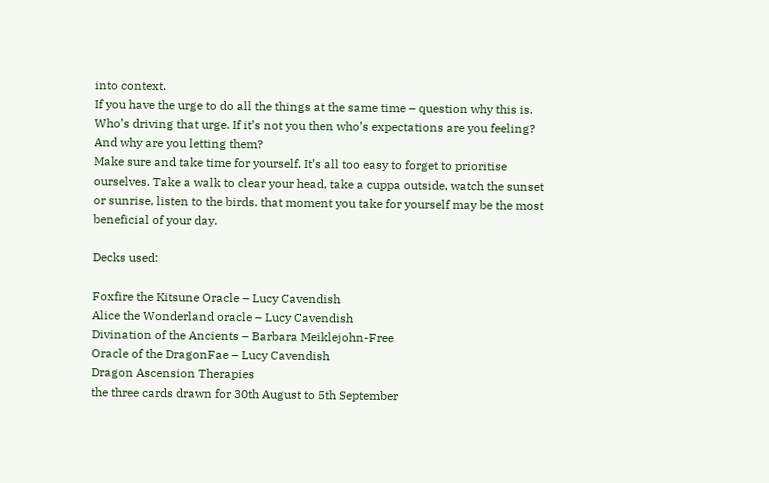into context.
If you have the urge to do all the things at the same time – question why this is. Who’s driving that urge. If it’s not you then who’s expectations are you feeling? And why are you letting them?
Make sure and take time for yourself. It’s all too easy to forget to prioritise ourselves. Take a walk to clear your head, take a cuppa outside, watch the sunset or sunrise, listen to the birds. that moment you take for yourself may be the most beneficial of your day.

Decks used:

Foxfire the Kitsune Oracle – Lucy Cavendish
Alice the Wonderland oracle – Lucy Cavendish
Divination of the Ancients – Barbara Meiklejohn-Free
Oracle of the DragonFae – Lucy Cavendish
Dragon Ascension Therapies
the three cards drawn for 30th August to 5th September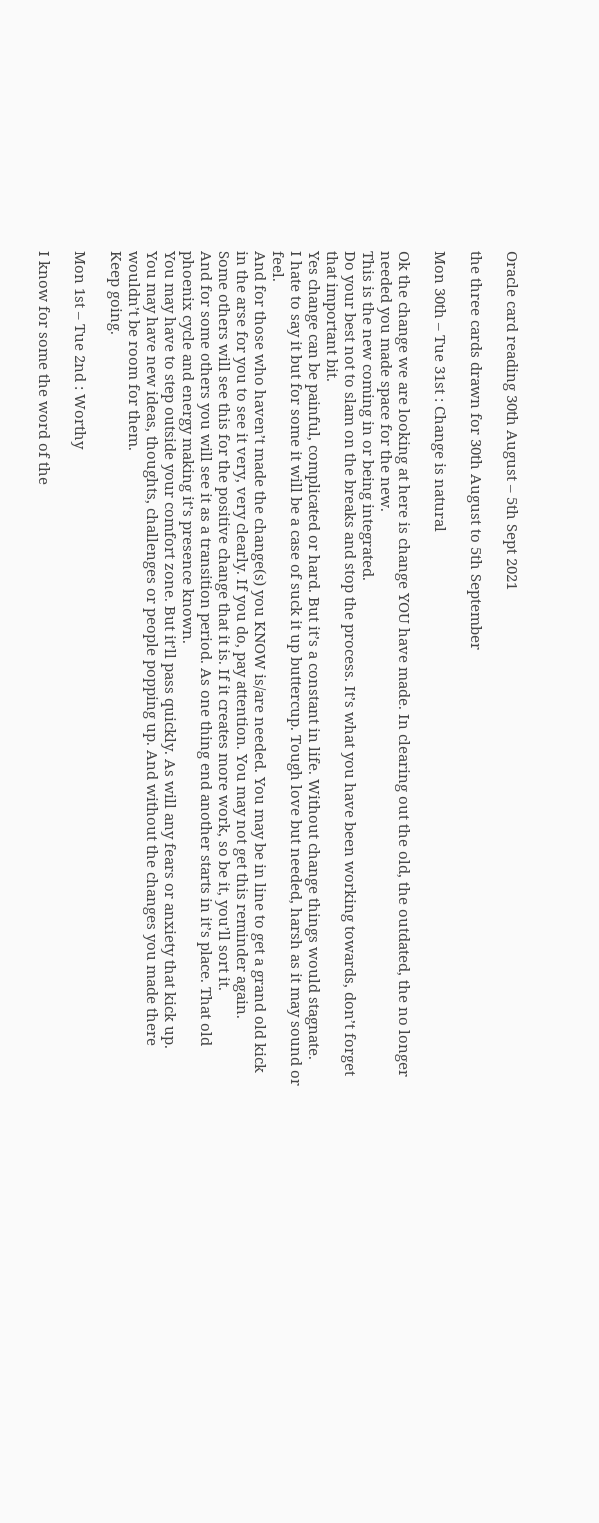Oracle card reading 30th August – 5th Sept 2021

the three cards drawn for 30th August to 5th September

Mon 30th – Tue 31st : Change is natural

Ok the change we are looking at here is change YOU have made. In clearing out the old, the outdated, the no longer needed you made space for the new.
This is the new coming in or being integrated.
Do your best not to slam on the breaks and stop the process. It’s what you have been working towards, don’t forget that important bit.
Yes change can be painful, complicated or hard. But it’s a constant in life. Without change things would stagnate.
I hate to say it but for some it will be a case of suck it up buttercup. Tough love but needed, harsh as it may sound or feel.
And for those who haven’t made the change(s) you KNOW is/are needed. You may be in line to get a grand old kick in the arse for you to see it very, very clearly. If you do, pay attention. You may not get this reminder again.
Some others will see this for the positive change that it is. If it creates more work, so be it, you’ll sort it.
And for some others you will see it as a transition period. As one thing end another starts in it’s place. That old phoenix cycle and energy making it’s presence known.
You may have to step outside your comfort zone. But it’ll pass quickly. As will any fears or anxiety that kick up.
You may have new ideas, thoughts, challenges or people popping up. And without the changes you made there wouldn’t be room for them.
Keep going.

Mon 1st – Tue 2nd : Worthy

I know for some the word of the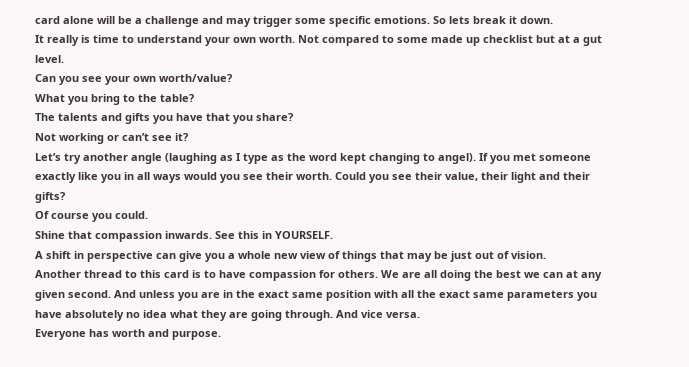card alone will be a challenge and may trigger some specific emotions. So lets break it down.
It really is time to understand your own worth. Not compared to some made up checklist but at a gut level.
Can you see your own worth/value?
What you bring to the table?
The talents and gifts you have that you share?
Not working or can’t see it?
Let’s try another angle (laughing as I type as the word kept changing to angel). If you met someone exactly like you in all ways would you see their worth. Could you see their value, their light and their gifts?
Of course you could.
Shine that compassion inwards. See this in YOURSELF.
A shift in perspective can give you a whole new view of things that may be just out of vision.
Another thread to this card is to have compassion for others. We are all doing the best we can at any given second. And unless you are in the exact same position with all the exact same parameters you have absolutely no idea what they are going through. And vice versa.
Everyone has worth and purpose.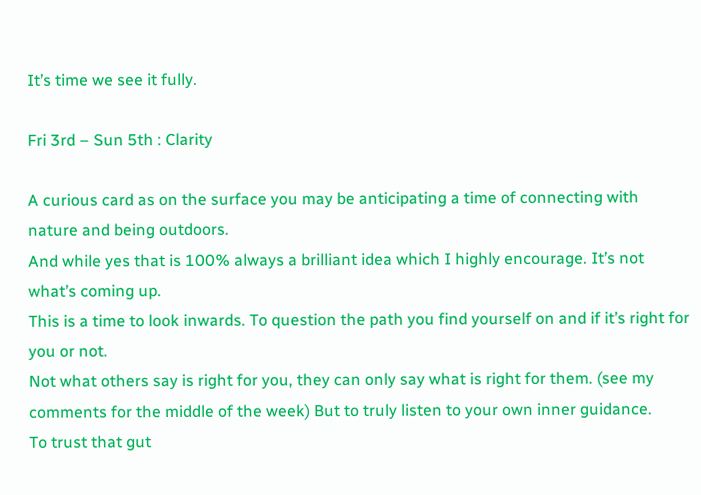It’s time we see it fully.

Fri 3rd – Sun 5th : Clarity

A curious card as on the surface you may be anticipating a time of connecting with nature and being outdoors.
And while yes that is 100% always a brilliant idea which I highly encourage. It’s not what’s coming up.
This is a time to look inwards. To question the path you find yourself on and if it’s right for you or not.
Not what others say is right for you, they can only say what is right for them. (see my comments for the middle of the week) But to truly listen to your own inner guidance.
To trust that gut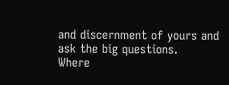and discernment of yours and ask the big questions.
Where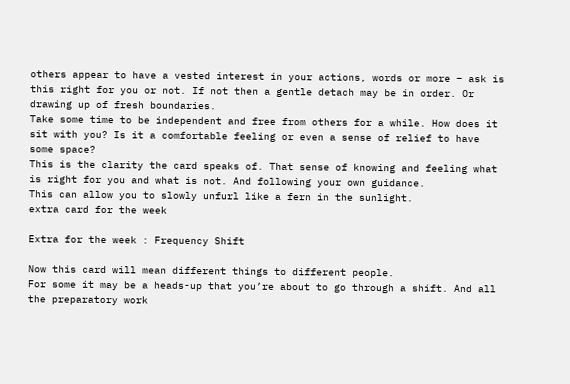others appear to have a vested interest in your actions, words or more – ask is this right for you or not. If not then a gentle detach may be in order. Or drawing up of fresh boundaries.
Take some time to be independent and free from others for a while. How does it sit with you? Is it a comfortable feeling or even a sense of relief to have some space?
This is the clarity the card speaks of. That sense of knowing and feeling what is right for you and what is not. And following your own guidance.
This can allow you to slowly unfurl like a fern in the sunlight.
extra card for the week

Extra for the week : Frequency Shift

Now this card will mean different things to different people.
For some it may be a heads-up that you’re about to go through a shift. And all the preparatory work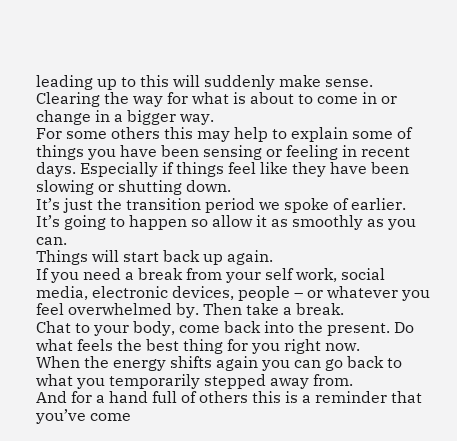leading up to this will suddenly make sense. Clearing the way for what is about to come in or change in a bigger way.
For some others this may help to explain some of things you have been sensing or feeling in recent days. Especially if things feel like they have been slowing or shutting down.
It’s just the transition period we spoke of earlier.
It’s going to happen so allow it as smoothly as you can.
Things will start back up again.
If you need a break from your self work, social media, electronic devices, people – or whatever you feel overwhelmed by. Then take a break.
Chat to your body, come back into the present. Do what feels the best thing for you right now.
When the energy shifts again you can go back to what you temporarily stepped away from.
And for a hand full of others this is a reminder that you’ve come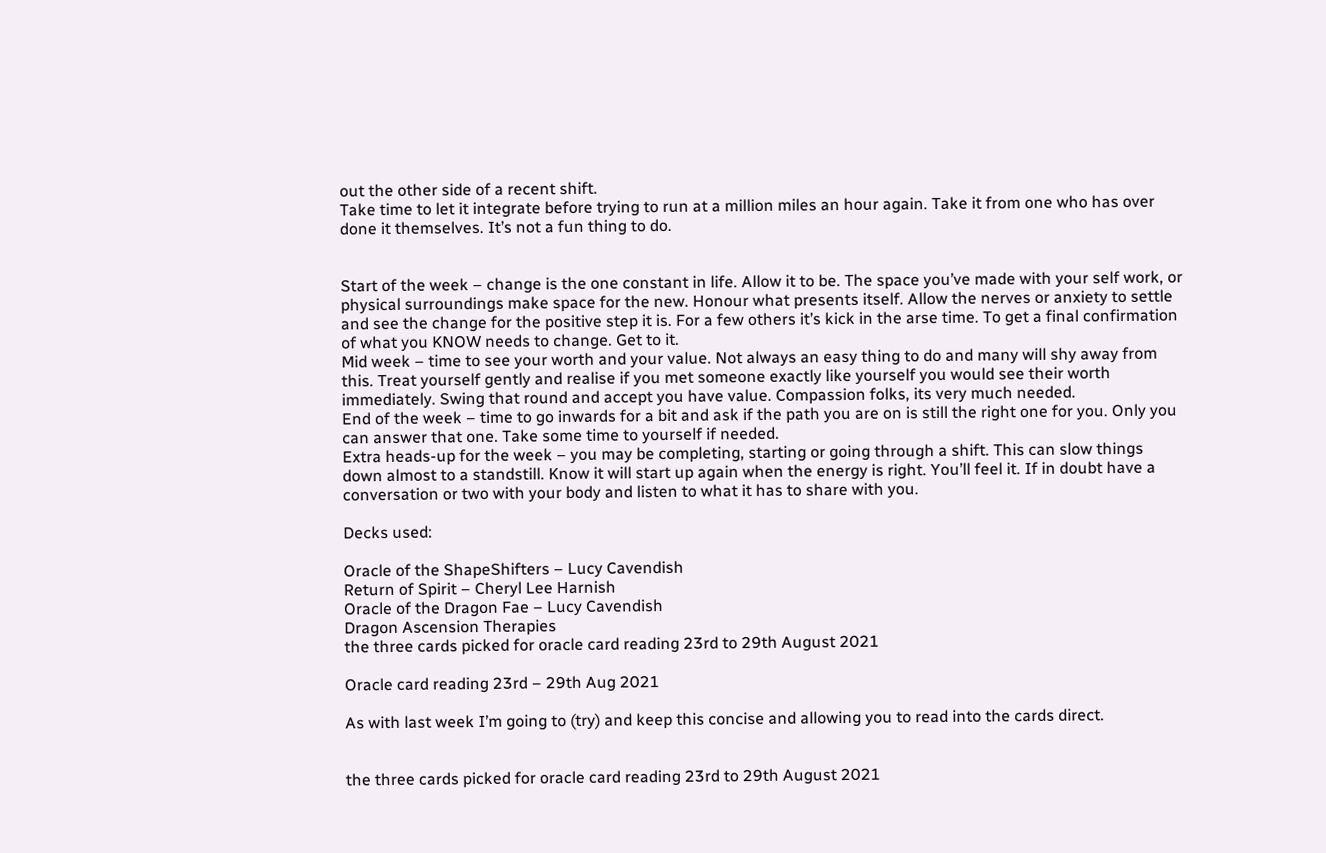out the other side of a recent shift.
Take time to let it integrate before trying to run at a million miles an hour again. Take it from one who has over done it themselves. It’s not a fun thing to do.


Start of the week – change is the one constant in life. Allow it to be. The space you’ve made with your self work, or physical surroundings make space for the new. Honour what presents itself. Allow the nerves or anxiety to settle and see the change for the positive step it is. For a few others it’s kick in the arse time. To get a final confirmation of what you KNOW needs to change. Get to it.
Mid week – time to see your worth and your value. Not always an easy thing to do and many will shy away from this. Treat yourself gently and realise if you met someone exactly like yourself you would see their worth immediately. Swing that round and accept you have value. Compassion folks, its very much needed.
End of the week – time to go inwards for a bit and ask if the path you are on is still the right one for you. Only you can answer that one. Take some time to yourself if needed.
Extra heads-up for the week – you may be completing, starting or going through a shift. This can slow things down almost to a standstill. Know it will start up again when the energy is right. You’ll feel it. If in doubt have a conversation or two with your body and listen to what it has to share with you.

Decks used:

Oracle of the ShapeShifters – Lucy Cavendish
Return of Spirit – Cheryl Lee Harnish
Oracle of the Dragon Fae – Lucy Cavendish
Dragon Ascension Therapies
the three cards picked for oracle card reading 23rd to 29th August 2021

Oracle card reading 23rd – 29th Aug 2021

As with last week I’m going to (try) and keep this concise and allowing you to read into the cards direct.


the three cards picked for oracle card reading 23rd to 29th August 2021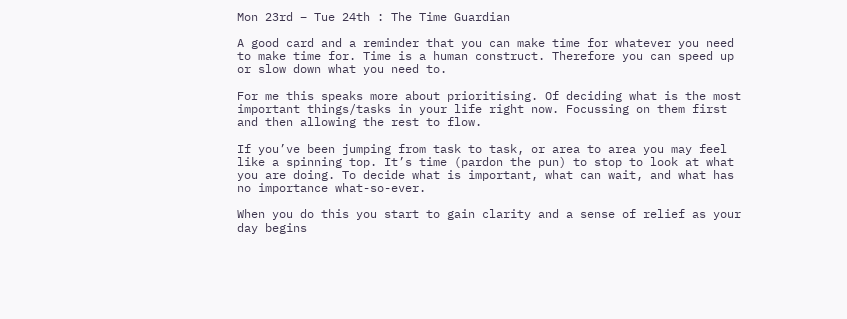Mon 23rd – Tue 24th : The Time Guardian

A good card and a reminder that you can make time for whatever you need to make time for. Time is a human construct. Therefore you can speed up or slow down what you need to.

For me this speaks more about prioritising. Of deciding what is the most important things/tasks in your life right now. Focussing on them first and then allowing the rest to flow.

If you’ve been jumping from task to task, or area to area you may feel like a spinning top. It’s time (pardon the pun) to stop to look at what you are doing. To decide what is important, what can wait, and what has no importance what-so-ever.

When you do this you start to gain clarity and a sense of relief as your day begins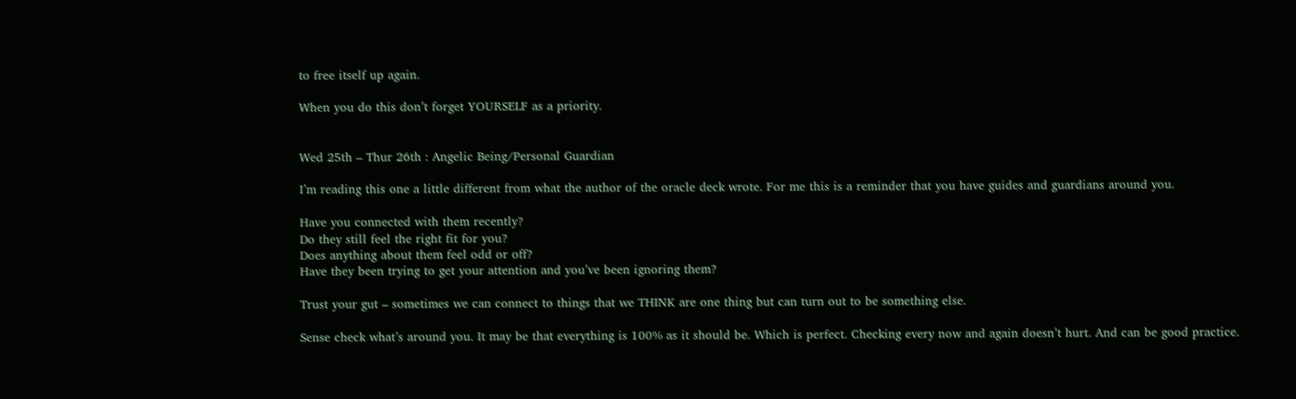to free itself up again.

When you do this don’t forget YOURSELF as a priority.


Wed 25th – Thur 26th : Angelic Being/Personal Guardian

I’m reading this one a little different from what the author of the oracle deck wrote. For me this is a reminder that you have guides and guardians around you.

Have you connected with them recently?
Do they still feel the right fit for you?
Does anything about them feel odd or off?
Have they been trying to get your attention and you’ve been ignoring them?

Trust your gut – sometimes we can connect to things that we THINK are one thing but can turn out to be something else.

Sense check what’s around you. It may be that everything is 100% as it should be. Which is perfect. Checking every now and again doesn’t hurt. And can be good practice.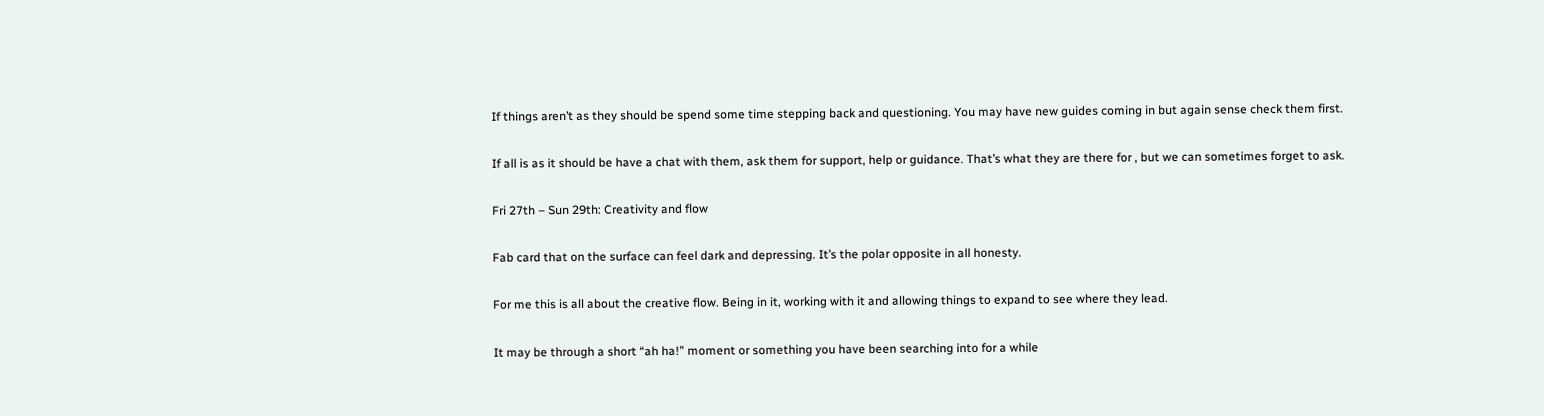If things aren’t as they should be spend some time stepping back and questioning. You may have new guides coming in but again sense check them first.

If all is as it should be have a chat with them, ask them for support, help or guidance. That’s what they are there for , but we can sometimes forget to ask.

Fri 27th – Sun 29th: Creativity and flow

Fab card that on the surface can feel dark and depressing. It’s the polar opposite in all honesty.

For me this is all about the creative flow. Being in it, working with it and allowing things to expand to see where they lead.

It may be through a short “ah ha!” moment or something you have been searching into for a while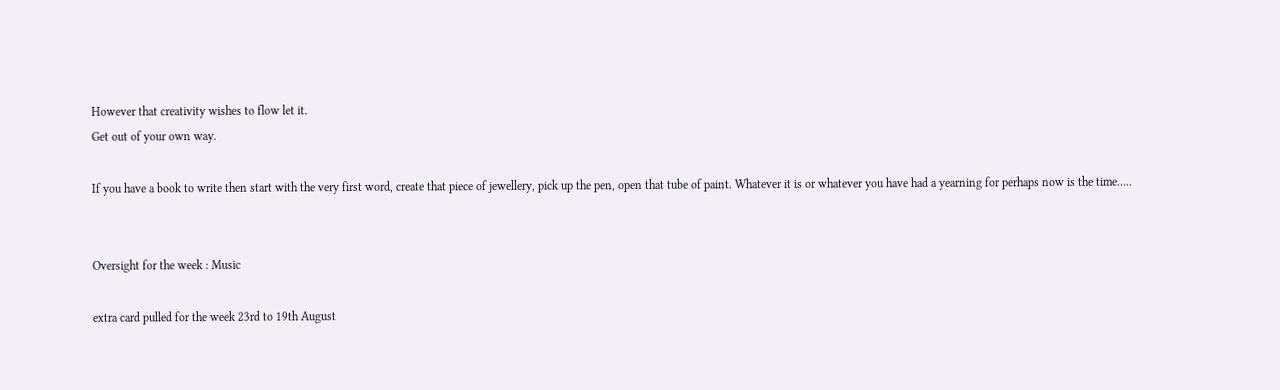However that creativity wishes to flow let it.
Get out of your own way.

If you have a book to write then start with the very first word, create that piece of jewellery, pick up the pen, open that tube of paint. Whatever it is or whatever you have had a yearning for perhaps now is the time…..


Oversight for the week : Music

extra card pulled for the week 23rd to 19th August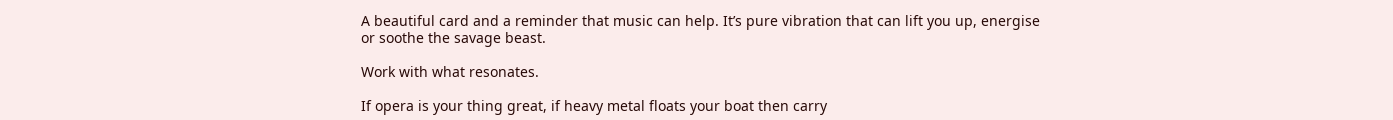A beautiful card and a reminder that music can help. It’s pure vibration that can lift you up, energise or soothe the savage beast.

Work with what resonates.

If opera is your thing great, if heavy metal floats your boat then carry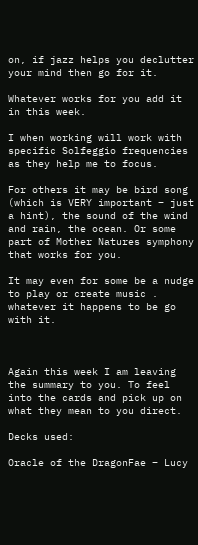on, if jazz helps you declutter your mind then go for it.

Whatever works for you add it in this week.

I when working will work with specific Solfeggio frequencies as they help me to focus.

For others it may be bird song (which is VERY important – just a hint), the sound of the wind and rain, the ocean. Or some part of Mother Natures symphony that works for you.

It may even for some be a nudge to play or create music . whatever it happens to be go with it.



Again this week I am leaving the summary to you. To feel into the cards and pick up on what they mean to you direct.

Decks used:

Oracle of the DragonFae – Lucy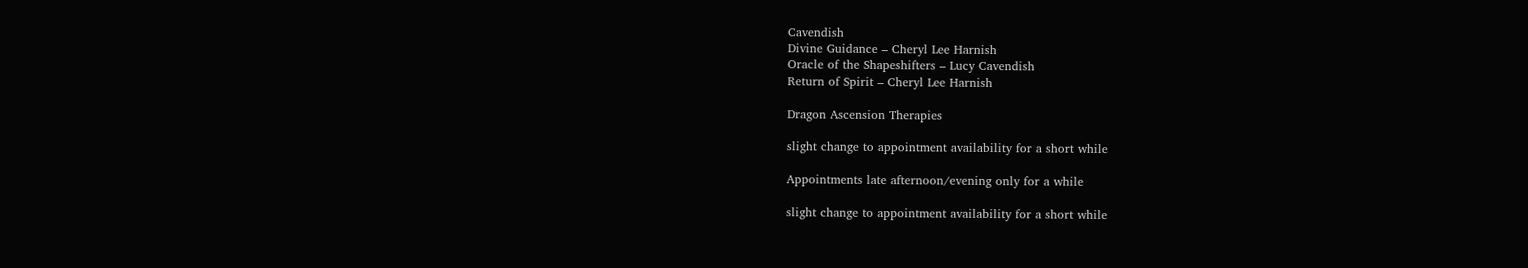Cavendish
Divine Guidance – Cheryl Lee Harnish
Oracle of the Shapeshifters – Lucy Cavendish
Return of Spirit – Cheryl Lee Harnish

Dragon Ascension Therapies

slight change to appointment availability for a short while

Appointments late afternoon/evening only for a while

slight change to appointment availability for a short while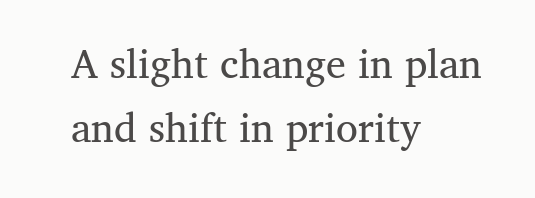A slight change in plan and shift in priority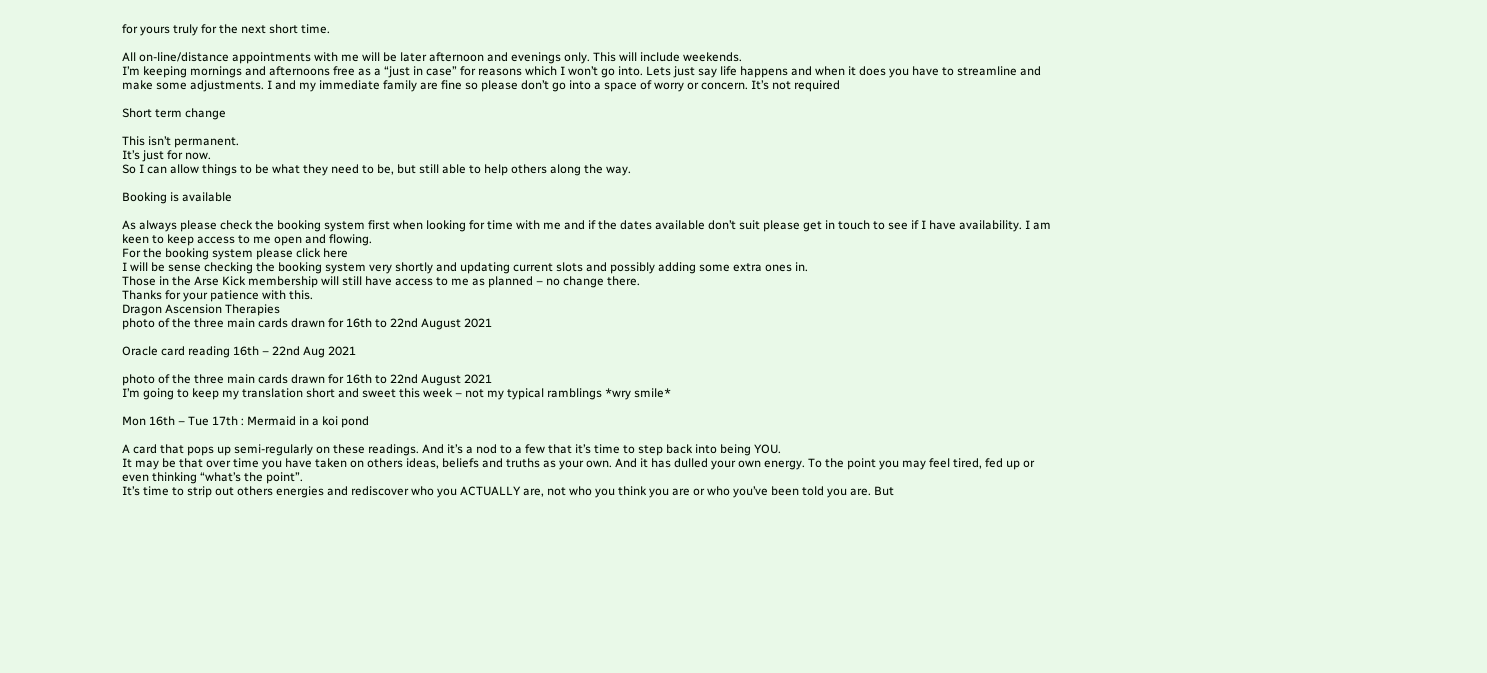for yours truly for the next short time.

All on-line/distance appointments with me will be later afternoon and evenings only. This will include weekends.
I’m keeping mornings and afternoons free as a “just in case” for reasons which I won’t go into. Lets just say life happens and when it does you have to streamline and make some adjustments. I and my immediate family are fine so please don’t go into a space of worry or concern. It’s not required

Short term change

This isn’t permanent.
It’s just for now.
So I can allow things to be what they need to be, but still able to help others along the way.

Booking is available

As always please check the booking system first when looking for time with me and if the dates available don’t suit please get in touch to see if I have availability. I am keen to keep access to me open and flowing.
For the booking system please click here
I will be sense checking the booking system very shortly and updating current slots and possibly adding some extra ones in.
Those in the Arse Kick membership will still have access to me as planned – no change there.
Thanks for your patience with this.
Dragon Ascension Therapies
photo of the three main cards drawn for 16th to 22nd August 2021

Oracle card reading 16th – 22nd Aug 2021

photo of the three main cards drawn for 16th to 22nd August 2021
I’m going to keep my translation short and sweet this week – not my typical ramblings *wry smile*

Mon 16th – Tue 17th : Mermaid in a koi pond

A card that pops up semi-regularly on these readings. And it’s a nod to a few that it’s time to step back into being YOU.
It may be that over time you have taken on others ideas, beliefs and truths as your own. And it has dulled your own energy. To the point you may feel tired, fed up or even thinking “what’s the point”.
It’s time to strip out others energies and rediscover who you ACTUALLY are, not who you think you are or who you’ve been told you are. But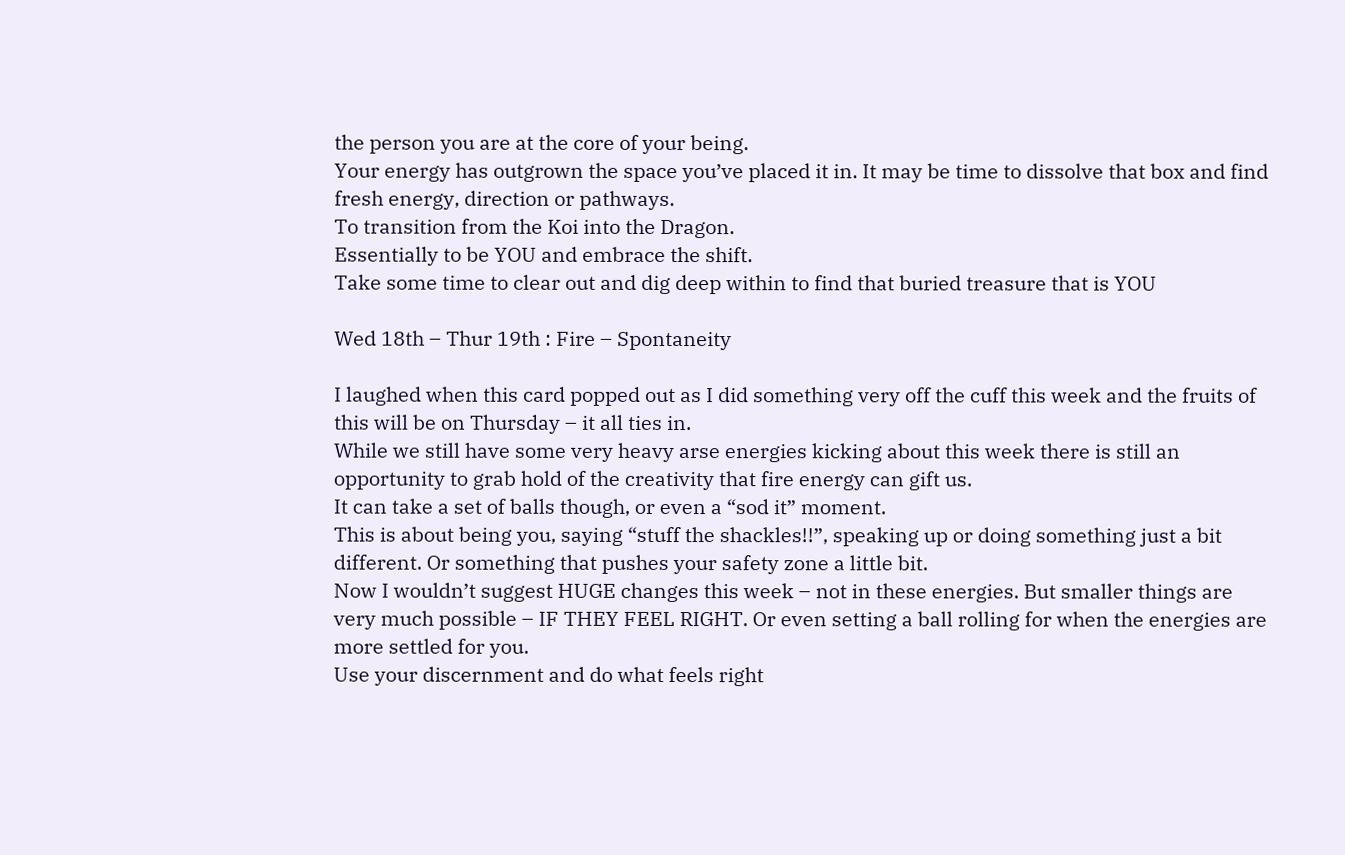the person you are at the core of your being.
Your energy has outgrown the space you’ve placed it in. It may be time to dissolve that box and find fresh energy, direction or pathways.
To transition from the Koi into the Dragon.
Essentially to be YOU and embrace the shift.
Take some time to clear out and dig deep within to find that buried treasure that is YOU

Wed 18th – Thur 19th : Fire – Spontaneity

I laughed when this card popped out as I did something very off the cuff this week and the fruits of this will be on Thursday – it all ties in.
While we still have some very heavy arse energies kicking about this week there is still an opportunity to grab hold of the creativity that fire energy can gift us.
It can take a set of balls though, or even a “sod it” moment.
This is about being you, saying “stuff the shackles!!”, speaking up or doing something just a bit different. Or something that pushes your safety zone a little bit.
Now I wouldn’t suggest HUGE changes this week – not in these energies. But smaller things are very much possible – IF THEY FEEL RIGHT. Or even setting a ball rolling for when the energies are more settled for you.
Use your discernment and do what feels right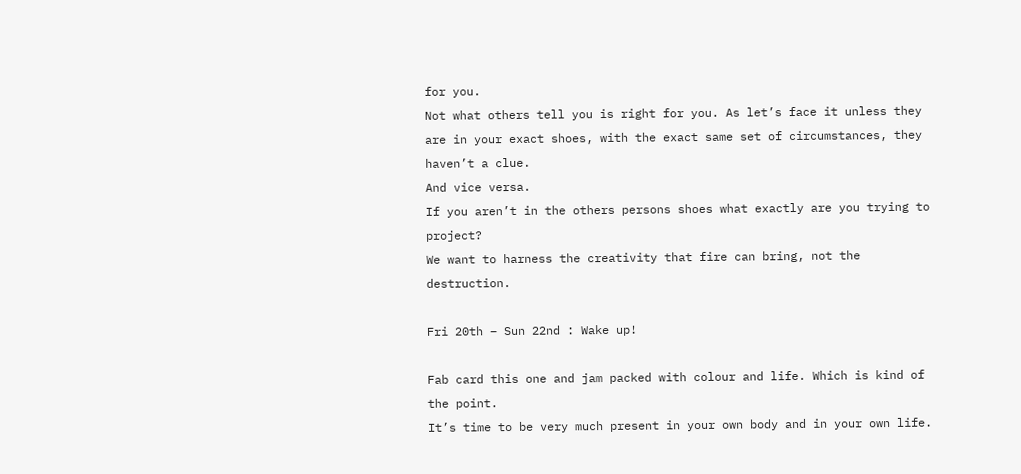for you.
Not what others tell you is right for you. As let’s face it unless they are in your exact shoes, with the exact same set of circumstances, they haven’t a clue.
And vice versa.
If you aren’t in the others persons shoes what exactly are you trying to project?
We want to harness the creativity that fire can bring, not the destruction.

Fri 20th – Sun 22nd : Wake up!

Fab card this one and jam packed with colour and life. Which is kind of the point.
It’s time to be very much present in your own body and in your own life.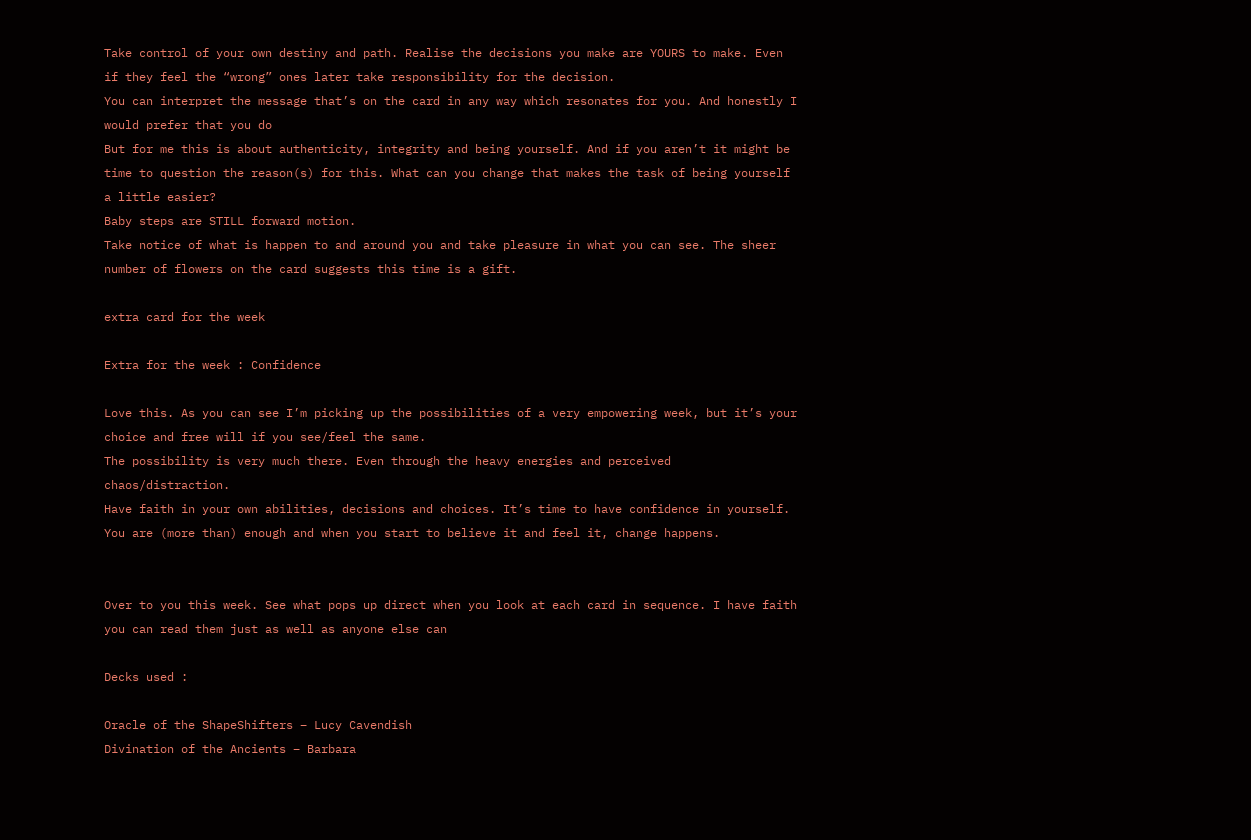Take control of your own destiny and path. Realise the decisions you make are YOURS to make. Even if they feel the “wrong” ones later take responsibility for the decision.
You can interpret the message that’s on the card in any way which resonates for you. And honestly I would prefer that you do
But for me this is about authenticity, integrity and being yourself. And if you aren’t it might be time to question the reason(s) for this. What can you change that makes the task of being yourself a little easier?
Baby steps are STILL forward motion.
Take notice of what is happen to and around you and take pleasure in what you can see. The sheer number of flowers on the card suggests this time is a gift.

extra card for the week

Extra for the week : Confidence

Love this. As you can see I’m picking up the possibilities of a very empowering week, but it’s your choice and free will if you see/feel the same.
The possibility is very much there. Even through the heavy energies and perceived chaos/distraction.
Have faith in your own abilities, decisions and choices. It’s time to have confidence in yourself.
You are (more than) enough and when you start to believe it and feel it, change happens.


Over to you this week. See what pops up direct when you look at each card in sequence. I have faith you can read them just as well as anyone else can

Decks used :

Oracle of the ShapeShifters – Lucy Cavendish
Divination of the Ancients – Barbara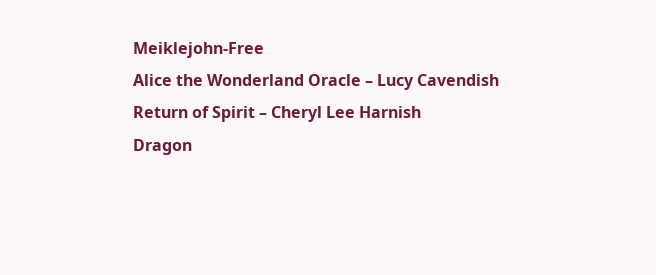Meiklejohn-Free
Alice the Wonderland Oracle – Lucy Cavendish
Return of Spirit – Cheryl Lee Harnish
Dragon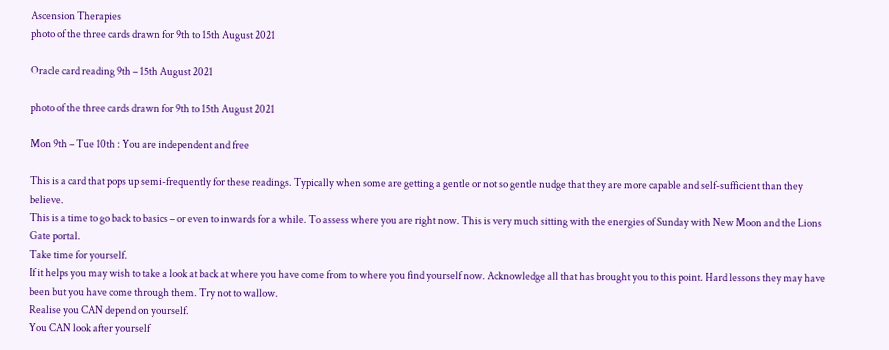Ascension Therapies
photo of the three cards drawn for 9th to 15th August 2021

Oracle card reading 9th – 15th August 2021

photo of the three cards drawn for 9th to 15th August 2021

Mon 9th – Tue 10th : You are independent and free

This is a card that pops up semi-frequently for these readings. Typically when some are getting a gentle or not so gentle nudge that they are more capable and self-sufficient than they believe.
This is a time to go back to basics – or even to inwards for a while. To assess where you are right now. This is very much sitting with the energies of Sunday with New Moon and the Lions Gate portal.
Take time for yourself.
If it helps you may wish to take a look at back at where you have come from to where you find yourself now. Acknowledge all that has brought you to this point. Hard lessons they may have been but you have come through them. Try not to wallow.
Realise you CAN depend on yourself.
You CAN look after yourself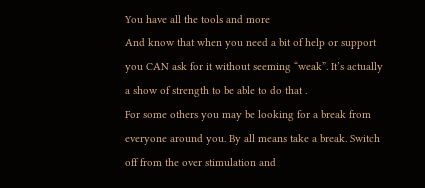You have all the tools and more
And know that when you need a bit of help or support you CAN ask for it without seeming “weak”. It’s actually a show of strength to be able to do that .
For some others you may be looking for a break from everyone around you. By all means take a break. Switch off from the over stimulation and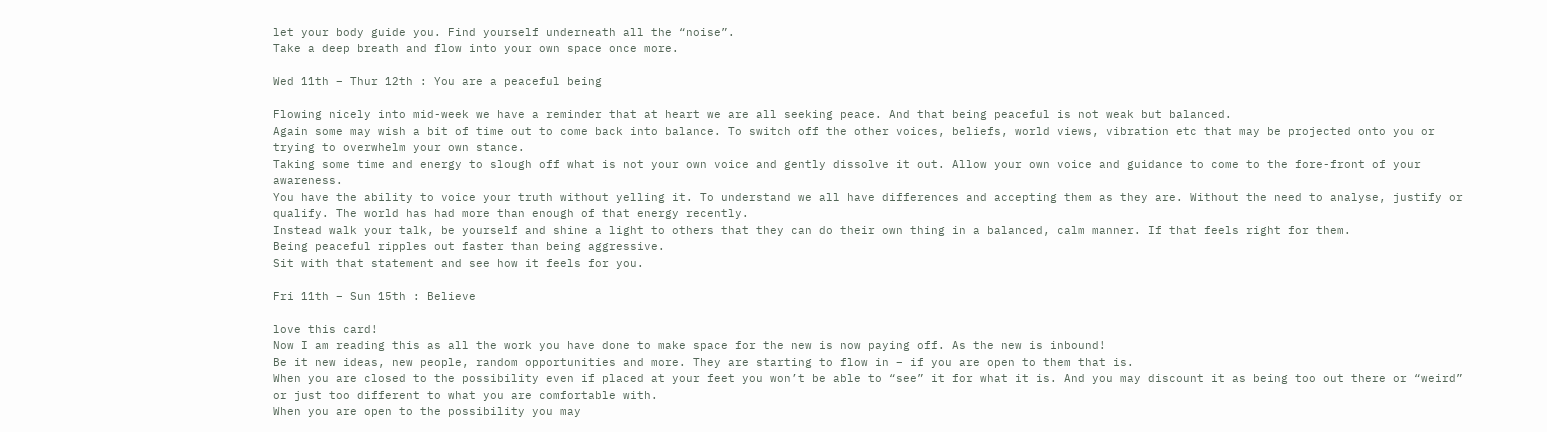let your body guide you. Find yourself underneath all the “noise”.
Take a deep breath and flow into your own space once more.

Wed 11th – Thur 12th : You are a peaceful being

Flowing nicely into mid-week we have a reminder that at heart we are all seeking peace. And that being peaceful is not weak but balanced.
Again some may wish a bit of time out to come back into balance. To switch off the other voices, beliefs, world views, vibration etc that may be projected onto you or trying to overwhelm your own stance.
Taking some time and energy to slough off what is not your own voice and gently dissolve it out. Allow your own voice and guidance to come to the fore-front of your awareness.
You have the ability to voice your truth without yelling it. To understand we all have differences and accepting them as they are. Without the need to analyse, justify or qualify. The world has had more than enough of that energy recently.
Instead walk your talk, be yourself and shine a light to others that they can do their own thing in a balanced, calm manner. If that feels right for them.
Being peaceful ripples out faster than being aggressive.
Sit with that statement and see how it feels for you.

Fri 11th – Sun 15th : Believe

love this card!
Now I am reading this as all the work you have done to make space for the new is now paying off. As the new is inbound!
Be it new ideas, new people, random opportunities and more. They are starting to flow in – if you are open to them that is.
When you are closed to the possibility even if placed at your feet you won’t be able to “see” it for what it is. And you may discount it as being too out there or “weird” or just too different to what you are comfortable with.
When you are open to the possibility you may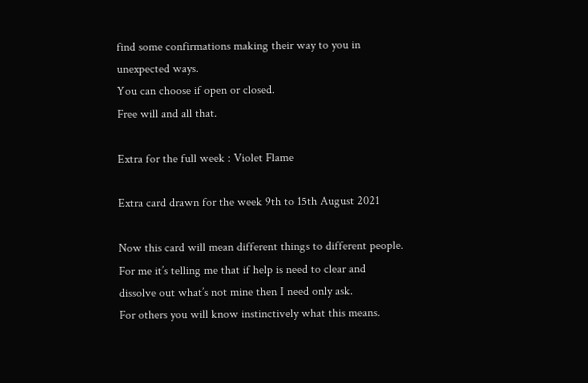find some confirmations making their way to you in unexpected ways.
You can choose if open or closed.
Free will and all that.

Extra for the full week : Violet Flame

Extra card drawn for the week 9th to 15th August 2021

Now this card will mean different things to different people.
For me it’s telling me that if help is need to clear and dissolve out what’s not mine then I need only ask.
For others you will know instinctively what this means.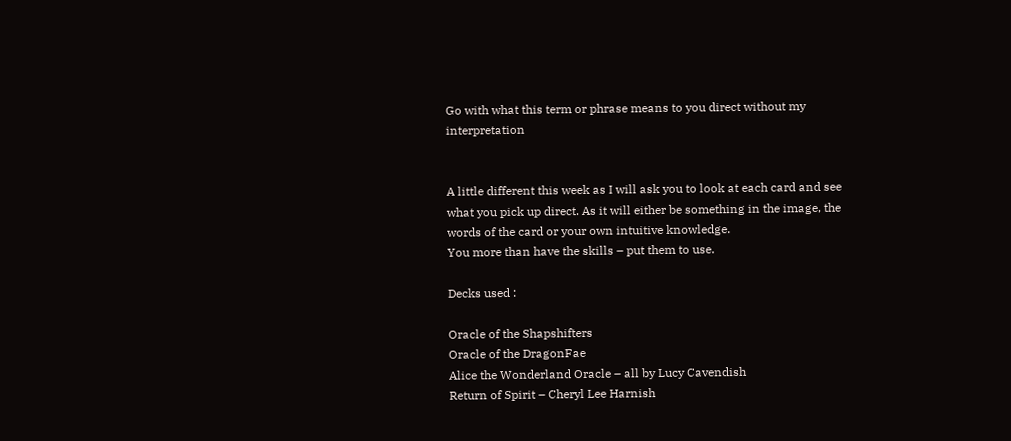Go with what this term or phrase means to you direct without my interpretation


A little different this week as I will ask you to look at each card and see what you pick up direct. As it will either be something in the image, the words of the card or your own intuitive knowledge.
You more than have the skills – put them to use.

Decks used :

Oracle of the Shapshifters
Oracle of the DragonFae
Alice the Wonderland Oracle – all by Lucy Cavendish
Return of Spirit – Cheryl Lee Harnish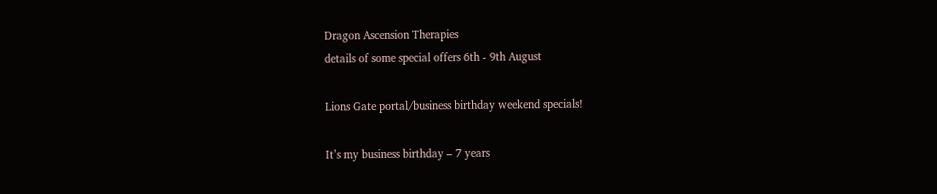Dragon Ascension Therapies
details of some special offers 6th - 9th August

Lions Gate portal/business birthday weekend specials!

It’s my business birthday – 7 years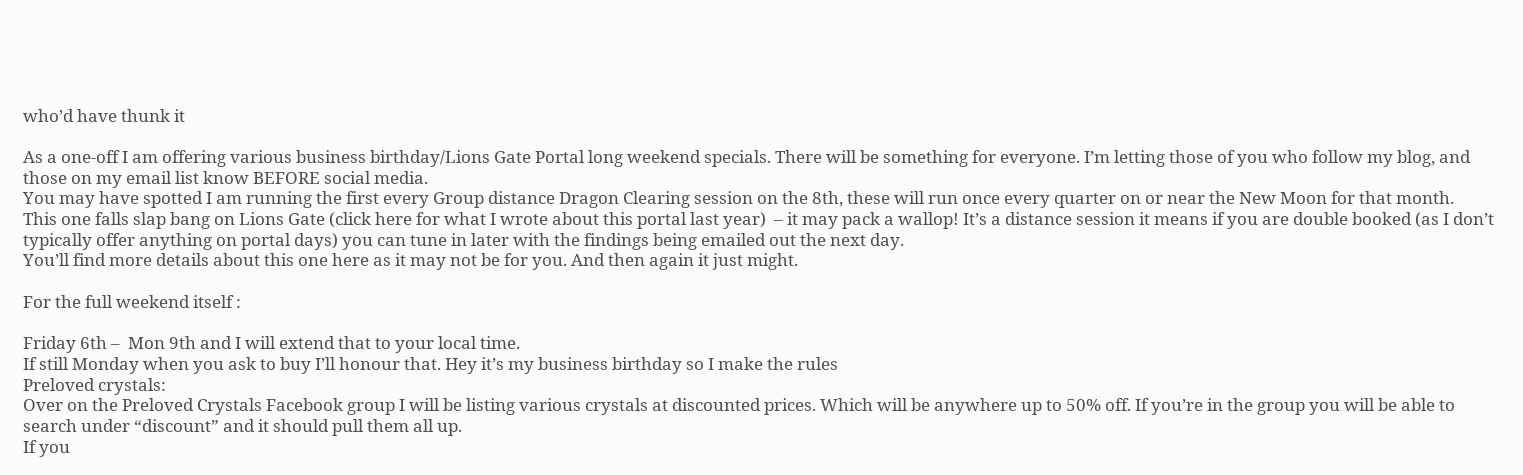who’d have thunk it

As a one-off I am offering various business birthday/Lions Gate Portal long weekend specials. There will be something for everyone. I’m letting those of you who follow my blog, and those on my email list know BEFORE social media.
You may have spotted I am running the first every Group distance Dragon Clearing session on the 8th, these will run once every quarter on or near the New Moon for that month.
This one falls slap bang on Lions Gate (click here for what I wrote about this portal last year)  – it may pack a wallop! It’s a distance session it means if you are double booked (as I don’t typically offer anything on portal days) you can tune in later with the findings being emailed out the next day.
You’ll find more details about this one here as it may not be for you. And then again it just might.

For the full weekend itself :

Friday 6th –  Mon 9th and I will extend that to your local time.
If still Monday when you ask to buy I’ll honour that. Hey it’s my business birthday so I make the rules
Preloved crystals:
Over on the Preloved Crystals Facebook group I will be listing various crystals at discounted prices. Which will be anywhere up to 50% off. If you’re in the group you will be able to search under “discount” and it should pull them all up.
If you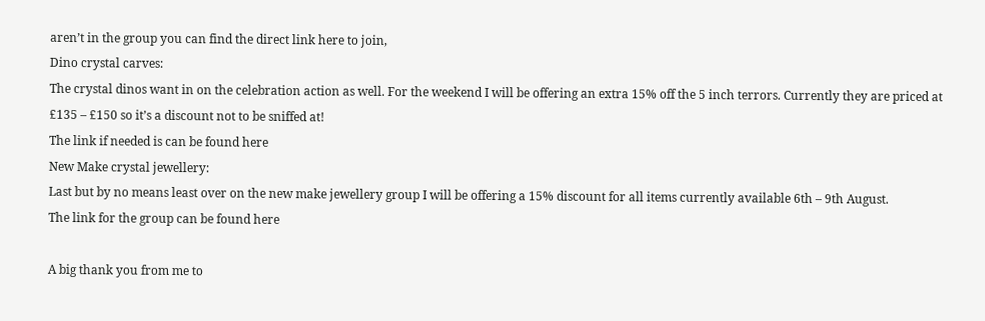aren’t in the group you can find the direct link here to join,
Dino crystal carves:
The crystal dinos want in on the celebration action as well. For the weekend I will be offering an extra 15% off the 5 inch terrors. Currently they are priced at £135 – £150 so it’s a discount not to be sniffed at!
The link if needed is can be found here
New Make crystal jewellery:
Last but by no means least over on the new make jewellery group I will be offering a 15% discount for all items currently available 6th – 9th August.
The link for the group can be found here

A big thank you from me to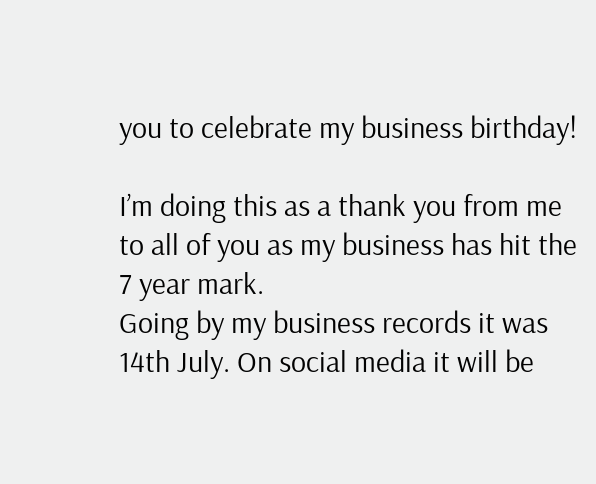you to celebrate my business birthday!

I’m doing this as a thank you from me to all of you as my business has hit the 7 year mark.
Going by my business records it was 14th July. On social media it will be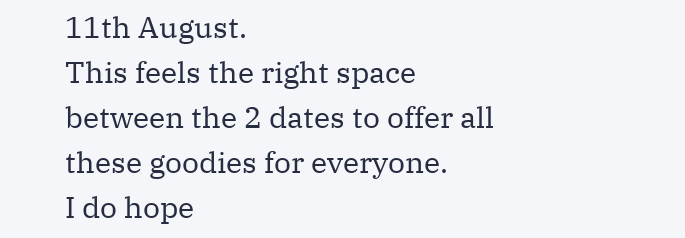11th August.
This feels the right space between the 2 dates to offer all these goodies for everyone.
I do hope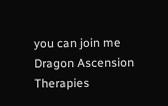you can join me
Dragon Ascension Therapies